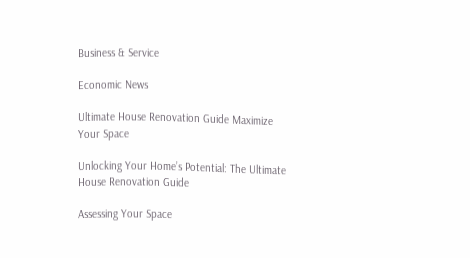Business & Service

Economic News

Ultimate House Renovation Guide Maximize Your Space

Unlocking Your Home’s Potential: The Ultimate House Renovation Guide

Assessing Your Space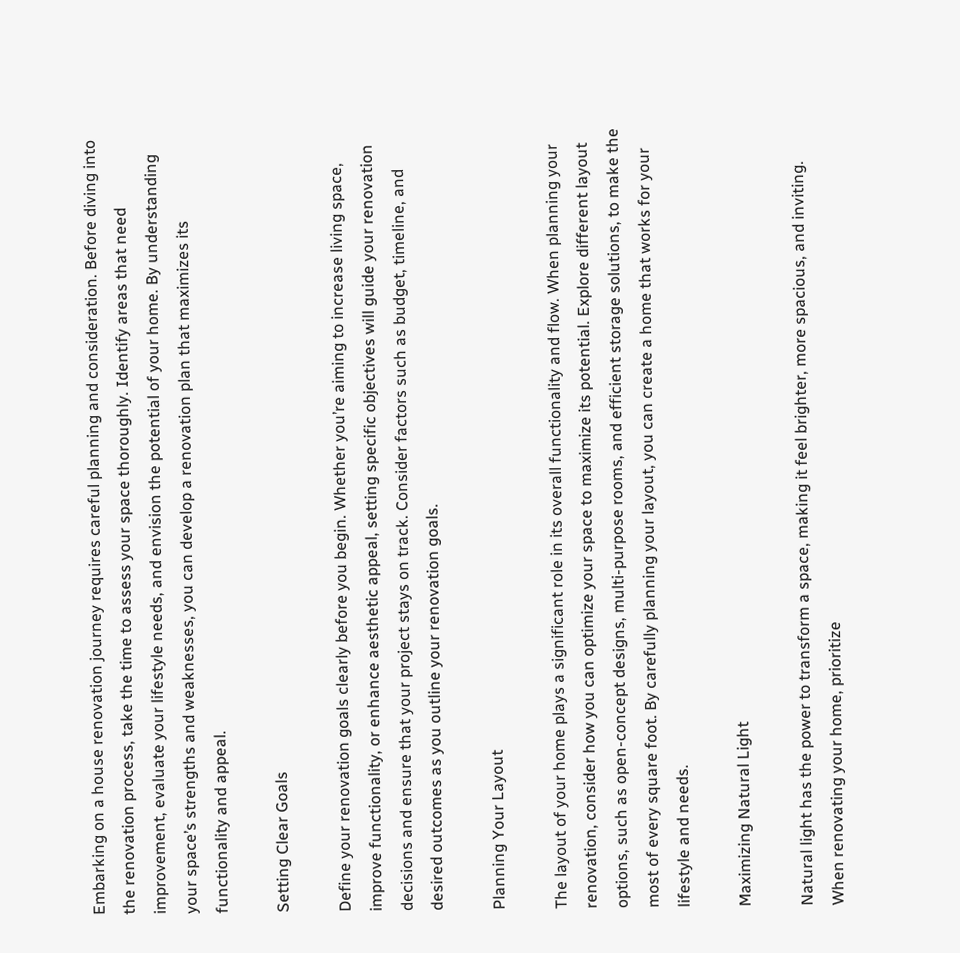Embarking on a house renovation journey requires careful planning and consideration. Before diving into the renovation process, take the time to assess your space thoroughly. Identify areas that need improvement, evaluate your lifestyle needs, and envision the potential of your home. By understanding your space’s strengths and weaknesses, you can develop a renovation plan that maximizes its functionality and appeal.

Setting Clear Goals

Define your renovation goals clearly before you begin. Whether you’re aiming to increase living space, improve functionality, or enhance aesthetic appeal, setting specific objectives will guide your renovation decisions and ensure that your project stays on track. Consider factors such as budget, timeline, and desired outcomes as you outline your renovation goals.

Planning Your Layout

The layout of your home plays a significant role in its overall functionality and flow. When planning your renovation, consider how you can optimize your space to maximize its potential. Explore different layout options, such as open-concept designs, multi-purpose rooms, and efficient storage solutions, to make the most of every square foot. By carefully planning your layout, you can create a home that works for your lifestyle and needs.

Maximizing Natural Light

Natural light has the power to transform a space, making it feel brighter, more spacious, and inviting. When renovating your home, prioritize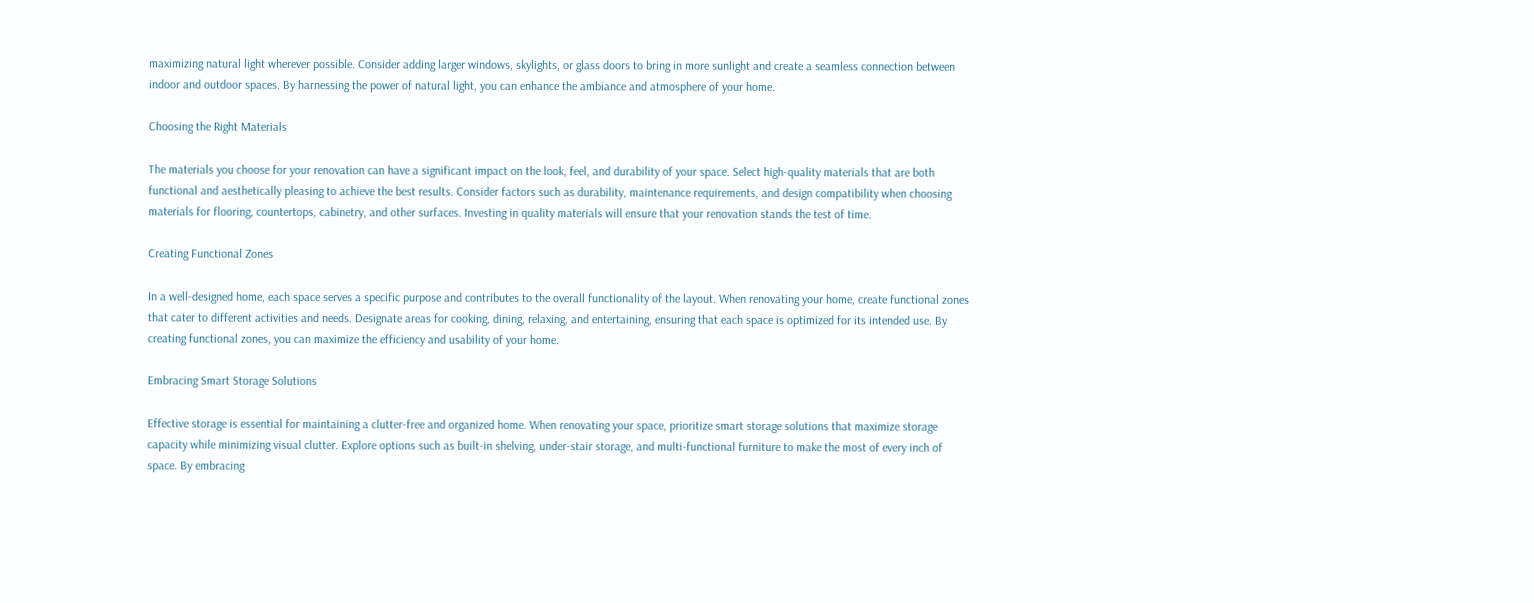maximizing natural light wherever possible. Consider adding larger windows, skylights, or glass doors to bring in more sunlight and create a seamless connection between indoor and outdoor spaces. By harnessing the power of natural light, you can enhance the ambiance and atmosphere of your home.

Choosing the Right Materials

The materials you choose for your renovation can have a significant impact on the look, feel, and durability of your space. Select high-quality materials that are both functional and aesthetically pleasing to achieve the best results. Consider factors such as durability, maintenance requirements, and design compatibility when choosing materials for flooring, countertops, cabinetry, and other surfaces. Investing in quality materials will ensure that your renovation stands the test of time.

Creating Functional Zones

In a well-designed home, each space serves a specific purpose and contributes to the overall functionality of the layout. When renovating your home, create functional zones that cater to different activities and needs. Designate areas for cooking, dining, relaxing, and entertaining, ensuring that each space is optimized for its intended use. By creating functional zones, you can maximize the efficiency and usability of your home.

Embracing Smart Storage Solutions

Effective storage is essential for maintaining a clutter-free and organized home. When renovating your space, prioritize smart storage solutions that maximize storage capacity while minimizing visual clutter. Explore options such as built-in shelving, under-stair storage, and multi-functional furniture to make the most of every inch of space. By embracing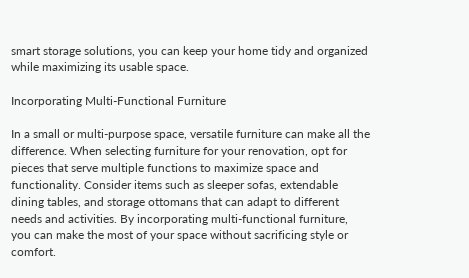smart storage solutions, you can keep your home tidy and organized while maximizing its usable space.

Incorporating Multi-Functional Furniture

In a small or multi-purpose space, versatile furniture can make all the difference. When selecting furniture for your renovation, opt for pieces that serve multiple functions to maximize space and functionality. Consider items such as sleeper sofas, extendable dining tables, and storage ottomans that can adapt to different needs and activities. By incorporating multi-functional furniture, you can make the most of your space without sacrificing style or comfort.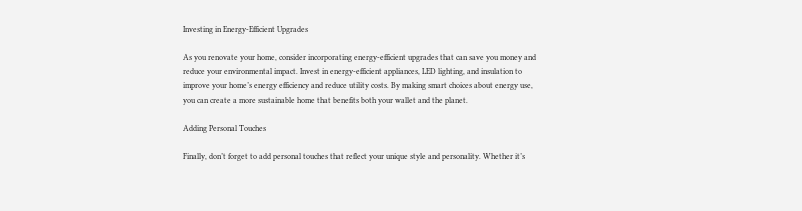Investing in Energy-Efficient Upgrades

As you renovate your home, consider incorporating energy-efficient upgrades that can save you money and reduce your environmental impact. Invest in energy-efficient appliances, LED lighting, and insulation to improve your home’s energy efficiency and reduce utility costs. By making smart choices about energy use, you can create a more sustainable home that benefits both your wallet and the planet.

Adding Personal Touches

Finally, don’t forget to add personal touches that reflect your unique style and personality. Whether it’s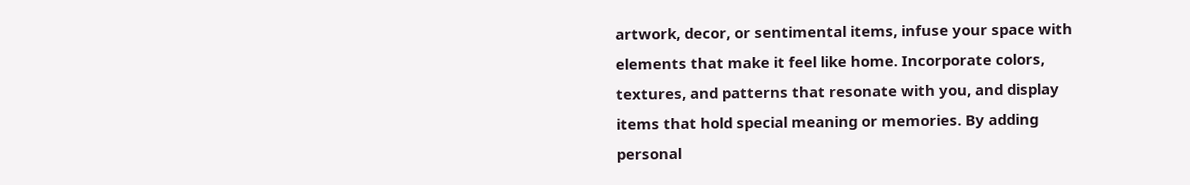artwork, decor, or sentimental items, infuse your space with elements that make it feel like home. Incorporate colors, textures, and patterns that resonate with you, and display items that hold special meaning or memories. By adding personal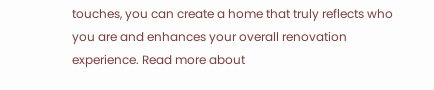touches, you can create a home that truly reflects who you are and enhances your overall renovation experience. Read more about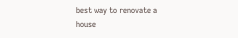best way to renovate a house